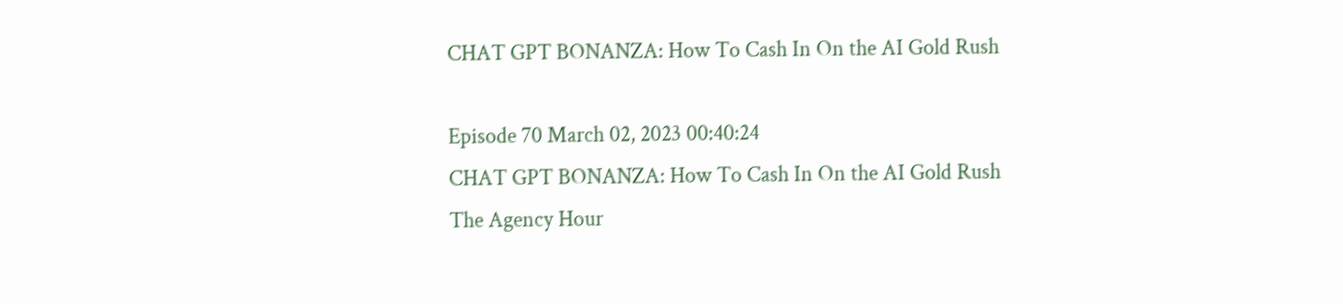CHAT GPT BONANZA: How To Cash In On the AI Gold Rush

Episode 70 March 02, 2023 00:40:24
CHAT GPT BONANZA: How To Cash In On the AI Gold Rush
The Agency Hour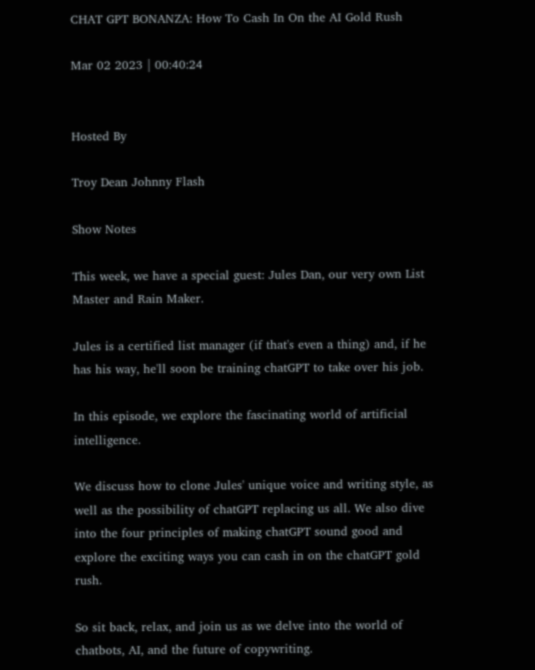CHAT GPT BONANZA: How To Cash In On the AI Gold Rush

Mar 02 2023 | 00:40:24


Hosted By

Troy Dean Johnny Flash

Show Notes

This week, we have a special guest: Jules Dan, our very own List Master and Rain Maker.

Jules is a certified list manager (if that's even a thing) and, if he has his way, he'll soon be training chatGPT to take over his job.

In this episode, we explore the fascinating world of artificial intelligence.

We discuss how to clone Jules' unique voice and writing style, as well as the possibility of chatGPT replacing us all. We also dive into the four principles of making chatGPT sound good and explore the exciting ways you can cash in on the chatGPT gold rush.

So sit back, relax, and join us as we delve into the world of chatbots, AI, and the future of copywriting.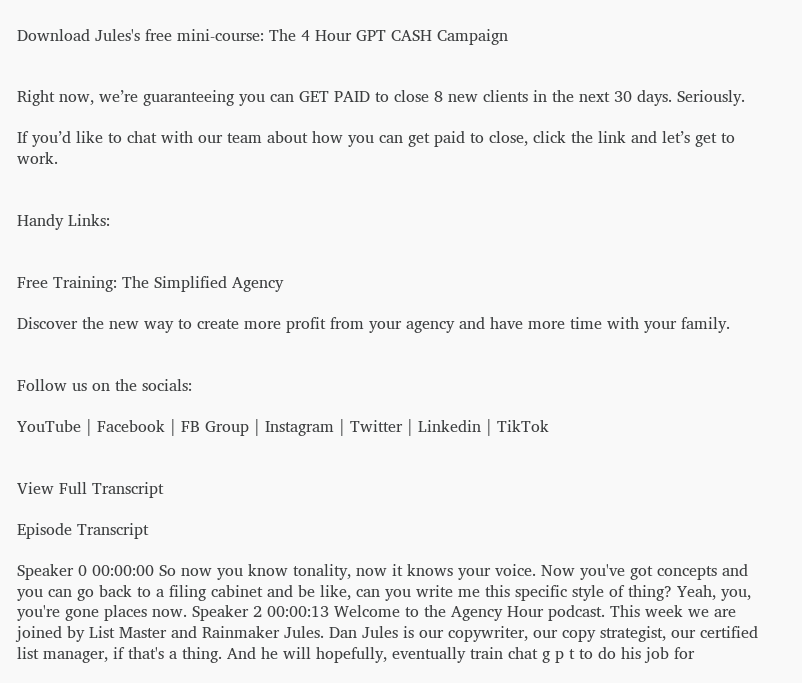Download Jules's free mini-course: The 4 Hour GPT CASH Campaign


Right now, we’re guaranteeing you can GET PAID to close 8 new clients in the next 30 days. Seriously.

If you’d like to chat with our team about how you can get paid to close, click the link and let’s get to work.


Handy Links:


Free Training: The Simplified Agency

Discover the new way to create more profit from your agency and have more time with your family.


Follow us on the socials:

YouTube | Facebook | FB Group | Instagram | Twitter | Linkedin | TikTok


View Full Transcript

Episode Transcript

Speaker 0 00:00:00 So now you know tonality, now it knows your voice. Now you've got concepts and you can go back to a filing cabinet and be like, can you write me this specific style of thing? Yeah, you, you're gone places now. Speaker 2 00:00:13 Welcome to the Agency Hour podcast. This week we are joined by List Master and Rainmaker Jules. Dan Jules is our copywriter, our copy strategist, our certified list manager, if that's a thing. And he will hopefully, eventually train chat g p t to do his job for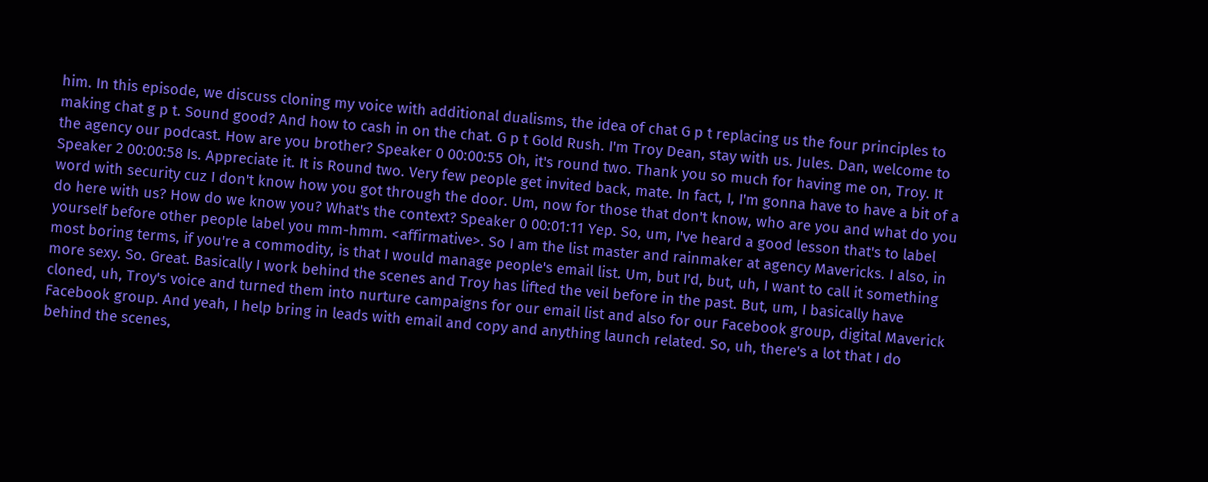him. In this episode, we discuss cloning my voice with additional dualisms, the idea of chat G p t replacing us the four principles to making chat g p t. Sound good? And how to cash in on the chat. G p t Gold Rush. I'm Troy Dean, stay with us. Jules. Dan, welcome to the agency our podcast. How are you brother? Speaker 0 00:00:55 Oh, it's round two. Thank you so much for having me on, Troy. It Speaker 2 00:00:58 Is. Appreciate it. It is Round two. Very few people get invited back, mate. In fact, I, I'm gonna have to have a bit of a word with security cuz I don't know how you got through the door. Um, now for those that don't know, who are you and what do you do here with us? How do we know you? What's the context? Speaker 0 00:01:11 Yep. So, um, I've heard a good lesson that's to label yourself before other people label you mm-hmm. <affirmative>. So I am the list master and rainmaker at agency Mavericks. I also, in most boring terms, if you're a commodity, is that I would manage people's email list. Um, but I'd, but, uh, I want to call it something more sexy. So. Great. Basically I work behind the scenes and Troy has lifted the veil before in the past. But, um, I basically have cloned, uh, Troy's voice and turned them into nurture campaigns for our email list and also for our Facebook group, digital Maverick Facebook group. And yeah, I help bring in leads with email and copy and anything launch related. So, uh, there's a lot that I do behind the scenes,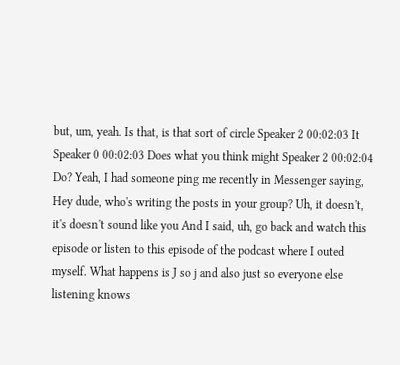but, um, yeah. Is that, is that sort of circle Speaker 2 00:02:03 It Speaker 0 00:02:03 Does what you think might Speaker 2 00:02:04 Do? Yeah, I had someone ping me recently in Messenger saying, Hey dude, who's writing the posts in your group? Uh, it doesn't, it's doesn't sound like you And I said, uh, go back and watch this episode or listen to this episode of the podcast where I outed myself. What happens is J so j and also just so everyone else listening knows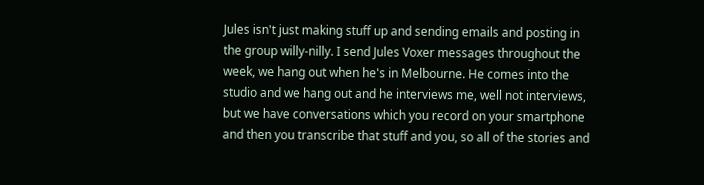Jules isn't just making stuff up and sending emails and posting in the group willy-nilly. I send Jules Voxer messages throughout the week, we hang out when he's in Melbourne. He comes into the studio and we hang out and he interviews me, well not interviews, but we have conversations which you record on your smartphone and then you transcribe that stuff and you, so all of the stories and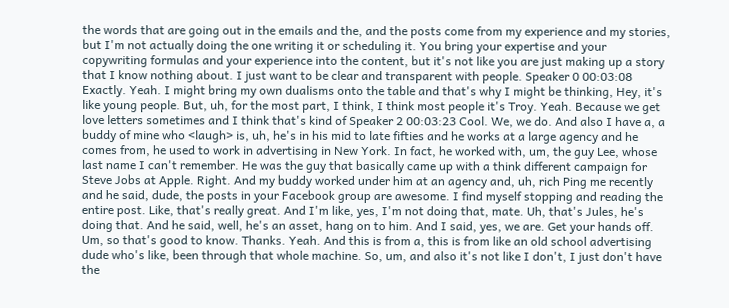the words that are going out in the emails and the, and the posts come from my experience and my stories, but I'm not actually doing the one writing it or scheduling it. You bring your expertise and your copywriting formulas and your experience into the content, but it's not like you are just making up a story that I know nothing about. I just want to be clear and transparent with people. Speaker 0 00:03:08 Exactly. Yeah. I might bring my own dualisms onto the table and that's why I might be thinking, Hey, it's like young people. But, uh, for the most part, I think, I think most people it's Troy. Yeah. Because we get love letters sometimes and I think that's kind of Speaker 2 00:03:23 Cool. We, we do. And also I have a, a buddy of mine who <laugh> is, uh, he's in his mid to late fifties and he works at a large agency and he comes from, he used to work in advertising in New York. In fact, he worked with, um, the guy Lee, whose last name I can't remember. He was the guy that basically came up with a think different campaign for Steve Jobs at Apple. Right. And my buddy worked under him at an agency and, uh, rich Ping me recently and he said, dude, the posts in your Facebook group are awesome. I find myself stopping and reading the entire post. Like, that's really great. And I'm like, yes, I'm not doing that, mate. Uh, that's Jules, he's doing that. And he said, well, he's an asset, hang on to him. And I said, yes, we are. Get your hands off. Um, so that's good to know. Thanks. Yeah. And this is from a, this is from like an old school advertising dude who's like, been through that whole machine. So, um, and also it's not like I don't, I just don't have the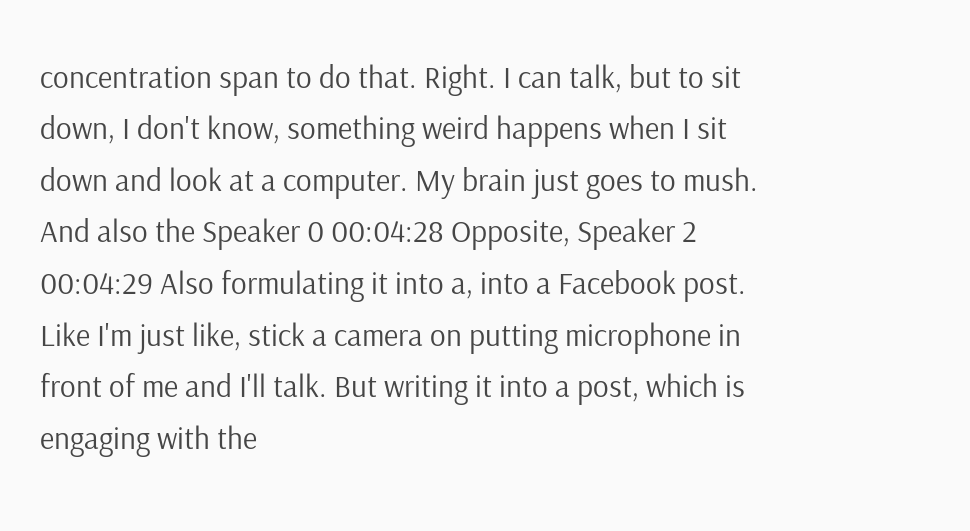concentration span to do that. Right. I can talk, but to sit down, I don't know, something weird happens when I sit down and look at a computer. My brain just goes to mush. And also the Speaker 0 00:04:28 Opposite, Speaker 2 00:04:29 Also formulating it into a, into a Facebook post. Like I'm just like, stick a camera on putting microphone in front of me and I'll talk. But writing it into a post, which is engaging with the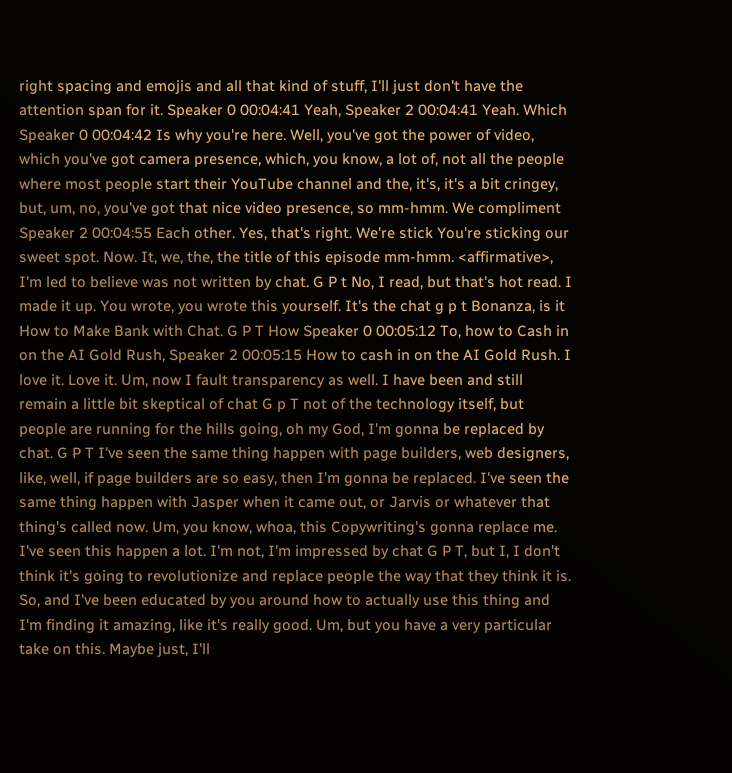right spacing and emojis and all that kind of stuff, I'll just don't have the attention span for it. Speaker 0 00:04:41 Yeah, Speaker 2 00:04:41 Yeah. Which Speaker 0 00:04:42 Is why you're here. Well, you've got the power of video, which you've got camera presence, which, you know, a lot of, not all the people where most people start their YouTube channel and the, it's, it's a bit cringey, but, um, no, you've got that nice video presence, so mm-hmm. We compliment Speaker 2 00:04:55 Each other. Yes, that's right. We're stick You're sticking our sweet spot. Now. It, we, the, the title of this episode mm-hmm. <affirmative>, I'm led to believe was not written by chat. G P t No, I read, but that's hot read. I made it up. You wrote, you wrote this yourself. It's the chat g p t Bonanza, is it How to Make Bank with Chat. G P T How Speaker 0 00:05:12 To, how to Cash in on the AI Gold Rush, Speaker 2 00:05:15 How to cash in on the AI Gold Rush. I love it. Love it. Um, now I fault transparency as well. I have been and still remain a little bit skeptical of chat G p T not of the technology itself, but people are running for the hills going, oh my God, I'm gonna be replaced by chat. G P T I've seen the same thing happen with page builders, web designers, like, well, if page builders are so easy, then I'm gonna be replaced. I've seen the same thing happen with Jasper when it came out, or Jarvis or whatever that thing's called now. Um, you know, whoa, this Copywriting's gonna replace me. I've seen this happen a lot. I'm not, I'm impressed by chat G P T, but I, I don't think it's going to revolutionize and replace people the way that they think it is. So, and I've been educated by you around how to actually use this thing and I'm finding it amazing, like it's really good. Um, but you have a very particular take on this. Maybe just, I'll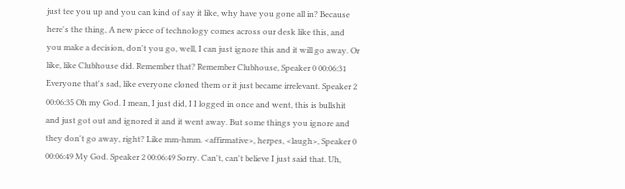just tee you up and you can kind of say it like, why have you gone all in? Because here's the thing, A new piece of technology comes across our desk like this, and you make a decision, don't you go, well, I can just ignore this and it will go away. Or like, like Clubhouse did. Remember that? Remember Clubhouse, Speaker 0 00:06:31 Everyone that's sad, like everyone cloned them or it just became irrelevant. Speaker 2 00:06:35 Oh my God. I mean, I just did, I I logged in once and went, this is bullshit and just got out and ignored it and it went away. But some things you ignore and they don't go away, right? Like mm-hmm. <affirmative>, herpes, <laugh>, Speaker 0 00:06:49 My God. Speaker 2 00:06:49 Sorry. Can't, can't believe I just said that. Uh,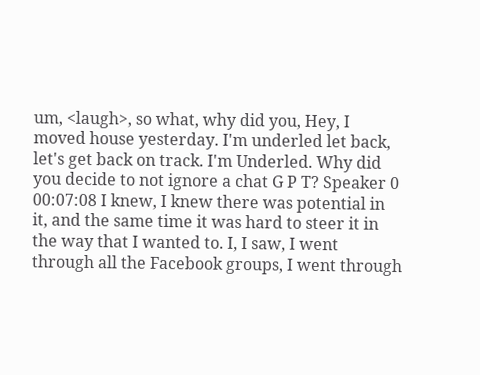um, <laugh>, so what, why did you, Hey, I moved house yesterday. I'm underled let back, let's get back on track. I'm Underled. Why did you decide to not ignore a chat G P T? Speaker 0 00:07:08 I knew, I knew there was potential in it, and the same time it was hard to steer it in the way that I wanted to. I, I saw, I went through all the Facebook groups, I went through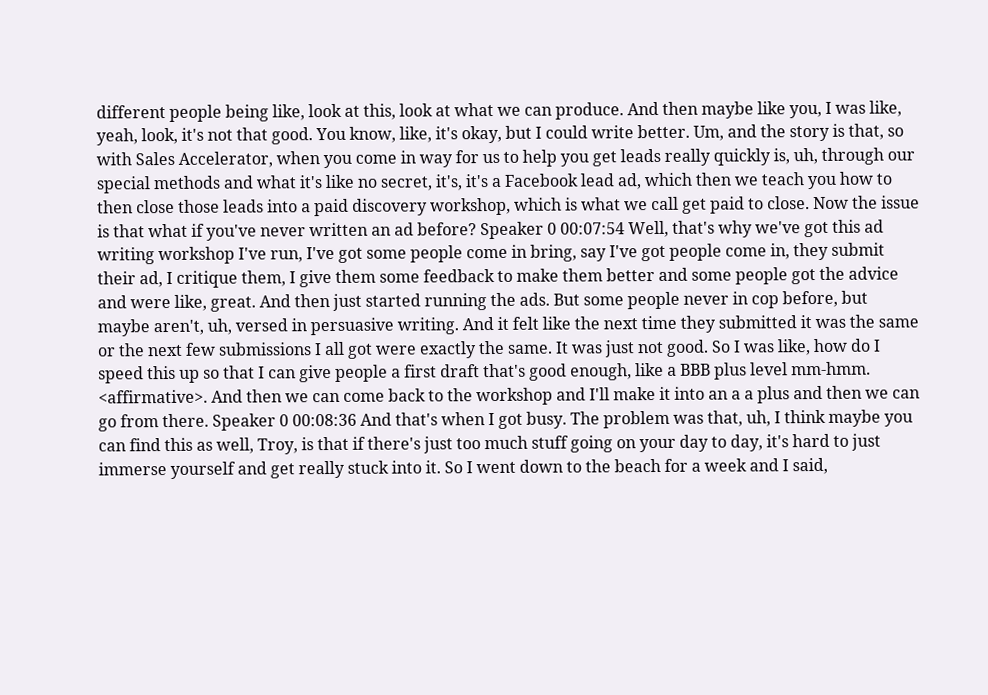different people being like, look at this, look at what we can produce. And then maybe like you, I was like, yeah, look, it's not that good. You know, like, it's okay, but I could write better. Um, and the story is that, so with Sales Accelerator, when you come in way for us to help you get leads really quickly is, uh, through our special methods and what it's like no secret, it's, it's a Facebook lead ad, which then we teach you how to then close those leads into a paid discovery workshop, which is what we call get paid to close. Now the issue is that what if you've never written an ad before? Speaker 0 00:07:54 Well, that's why we've got this ad writing workshop I've run, I've got some people come in bring, say I've got people come in, they submit their ad, I critique them, I give them some feedback to make them better and some people got the advice and were like, great. And then just started running the ads. But some people never in cop before, but maybe aren't, uh, versed in persuasive writing. And it felt like the next time they submitted it was the same or the next few submissions I all got were exactly the same. It was just not good. So I was like, how do I speed this up so that I can give people a first draft that's good enough, like a BBB plus level mm-hmm. <affirmative>. And then we can come back to the workshop and I'll make it into an a a plus and then we can go from there. Speaker 0 00:08:36 And that's when I got busy. The problem was that, uh, I think maybe you can find this as well, Troy, is that if there's just too much stuff going on your day to day, it's hard to just immerse yourself and get really stuck into it. So I went down to the beach for a week and I said,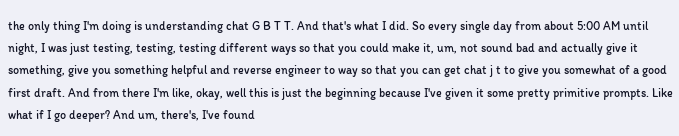the only thing I'm doing is understanding chat G B T T. And that's what I did. So every single day from about 5:00 AM until night, I was just testing, testing, testing different ways so that you could make it, um, not sound bad and actually give it something, give you something helpful and reverse engineer to way so that you can get chat j t to give you somewhat of a good first draft. And from there I'm like, okay, well this is just the beginning because I've given it some pretty primitive prompts. Like what if I go deeper? And um, there's, I've found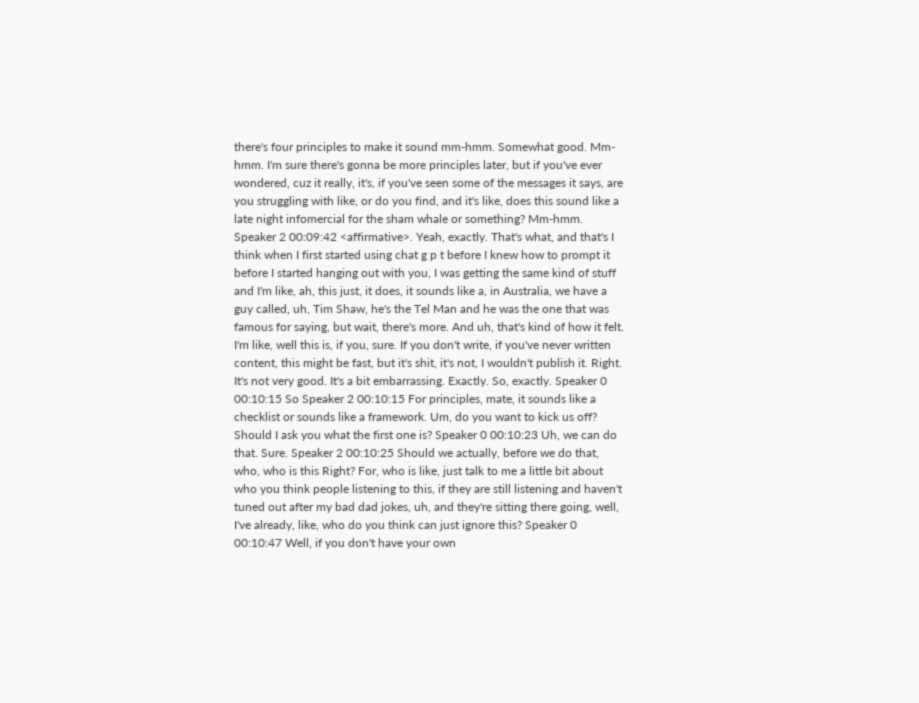there's four principles to make it sound mm-hmm. Somewhat good. Mm-hmm. I'm sure there's gonna be more principles later, but if you've ever wondered, cuz it really, it's, if you've seen some of the messages it says, are you struggling with like, or do you find, and it's like, does this sound like a late night infomercial for the sham whale or something? Mm-hmm. Speaker 2 00:09:42 <affirmative>. Yeah, exactly. That's what, and that's I think when I first started using chat g p t before I knew how to prompt it before I started hanging out with you, I was getting the same kind of stuff and I'm like, ah, this just, it does, it sounds like a, in Australia, we have a guy called, uh, Tim Shaw, he's the Tel Man and he was the one that was famous for saying, but wait, there's more. And uh, that's kind of how it felt. I'm like, well this is, if you, sure. If you don't write, if you've never written content, this might be fast, but it's shit, it's not, I wouldn't publish it. Right. It's not very good. It's a bit embarrassing. Exactly. So, exactly. Speaker 0 00:10:15 So Speaker 2 00:10:15 For principles, mate, it sounds like a checklist or sounds like a framework. Um, do you want to kick us off? Should I ask you what the first one is? Speaker 0 00:10:23 Uh, we can do that. Sure. Speaker 2 00:10:25 Should we actually, before we do that, who, who is this Right? For, who is like, just talk to me a little bit about who you think people listening to this, if they are still listening and haven't tuned out after my bad dad jokes, uh, and they're sitting there going, well, I've already, like, who do you think can just ignore this? Speaker 0 00:10:47 Well, if you don't have your own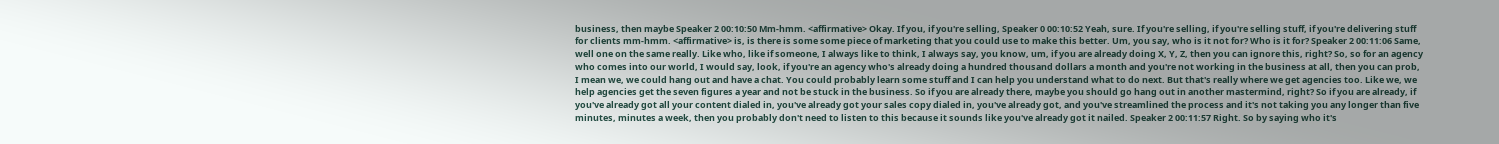business, then maybe Speaker 2 00:10:50 Mm-hmm. <affirmative> Okay. If you, if you're selling, Speaker 0 00:10:52 Yeah, sure. If you're selling, if you're selling stuff, if you're delivering stuff for clients mm-hmm. <affirmative> is, is there is some some piece of marketing that you could use to make this better. Um, you say, who is it not for? Who is it for? Speaker 2 00:11:06 Same, well one on the same really. Like who, like if someone, I always like to think, I always say, you know, um, if you are already doing X, Y, Z, then you can ignore this, right? So, so for an agency who comes into our world, I would say, look, if you're an agency who's already doing a hundred thousand dollars a month and you're not working in the business at all, then you can prob, I mean we, we could hang out and have a chat. You could probably learn some stuff and I can help you understand what to do next. But that's really where we get agencies too. Like we, we help agencies get the seven figures a year and not be stuck in the business. So if you are already there, maybe you should go hang out in another mastermind, right? So if you are already, if you've already got all your content dialed in, you've already got your sales copy dialed in, you've already got, and you've streamlined the process and it's not taking you any longer than five minutes, minutes a week, then you probably don't need to listen to this because it sounds like you've already got it nailed. Speaker 2 00:11:57 Right. So by saying who it's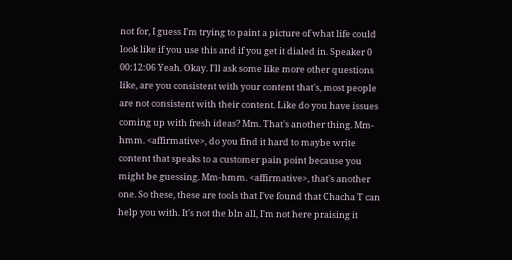not for, I guess I'm trying to paint a picture of what life could look like if you use this and if you get it dialed in. Speaker 0 00:12:06 Yeah. Okay. I'll ask some like more other questions like, are you consistent with your content that's, most people are not consistent with their content. Like do you have issues coming up with fresh ideas? Mm. That's another thing. Mm-hmm. <affirmative>, do you find it hard to maybe write content that speaks to a customer pain point because you might be guessing. Mm-hmm. <affirmative>, that's another one. So these, these are tools that I've found that Chacha T can help you with. It's not the bln all, I'm not here praising it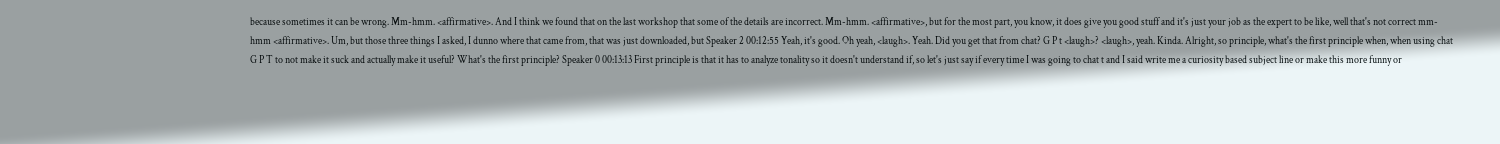because sometimes it can be wrong. Mm-hmm. <affirmative>. And I think we found that on the last workshop that some of the details are incorrect. Mm-hmm. <affirmative>, but for the most part, you know, it does give you good stuff and it's just your job as the expert to be like, well that's not correct mm-hmm <affirmative>. Um, but those three things I asked, I dunno where that came from, that was just downloaded, but Speaker 2 00:12:55 Yeah, it's good. Oh yeah, <laugh>. Yeah. Did you get that from chat? G P t <laugh>? <laugh>, yeah. Kinda. Alright, so principle, what's the first principle when, when using chat G P T to not make it suck and actually make it useful? What's the first principle? Speaker 0 00:13:13 First principle is that it has to analyze tonality so it doesn't understand if, so let's just say if every time I was going to chat t and I said write me a curiosity based subject line or make this more funny or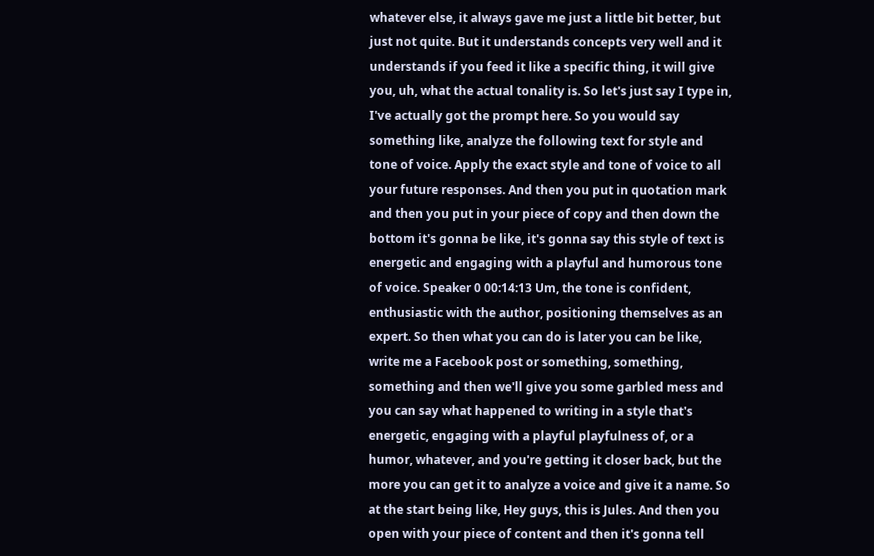whatever else, it always gave me just a little bit better, but just not quite. But it understands concepts very well and it understands if you feed it like a specific thing, it will give you, uh, what the actual tonality is. So let's just say I type in, I've actually got the prompt here. So you would say something like, analyze the following text for style and tone of voice. Apply the exact style and tone of voice to all your future responses. And then you put in quotation mark and then you put in your piece of copy and then down the bottom it's gonna be like, it's gonna say this style of text is energetic and engaging with a playful and humorous tone of voice. Speaker 0 00:14:13 Um, the tone is confident, enthusiastic with the author, positioning themselves as an expert. So then what you can do is later you can be like, write me a Facebook post or something, something, something and then we'll give you some garbled mess and you can say what happened to writing in a style that's energetic, engaging with a playful playfulness of, or a humor, whatever, and you're getting it closer back, but the more you can get it to analyze a voice and give it a name. So at the start being like, Hey guys, this is Jules. And then you open with your piece of content and then it's gonna tell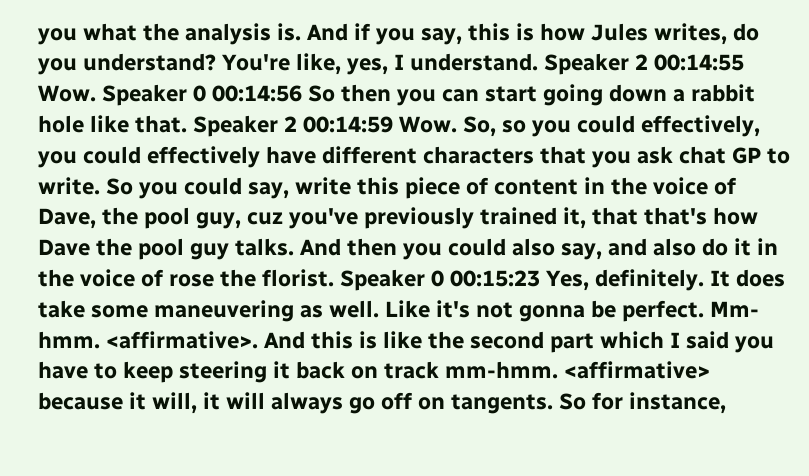you what the analysis is. And if you say, this is how Jules writes, do you understand? You're like, yes, I understand. Speaker 2 00:14:55 Wow. Speaker 0 00:14:56 So then you can start going down a rabbit hole like that. Speaker 2 00:14:59 Wow. So, so you could effectively, you could effectively have different characters that you ask chat GP to write. So you could say, write this piece of content in the voice of Dave, the pool guy, cuz you've previously trained it, that that's how Dave the pool guy talks. And then you could also say, and also do it in the voice of rose the florist. Speaker 0 00:15:23 Yes, definitely. It does take some maneuvering as well. Like it's not gonna be perfect. Mm-hmm. <affirmative>. And this is like the second part which I said you have to keep steering it back on track mm-hmm. <affirmative> because it will, it will always go off on tangents. So for instance,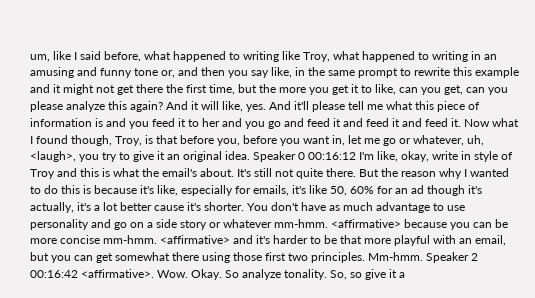um, like I said before, what happened to writing like Troy, what happened to writing in an amusing and funny tone or, and then you say like, in the same prompt to rewrite this example and it might not get there the first time, but the more you get it to like, can you get, can you please analyze this again? And it will like, yes. And it'll please tell me what this piece of information is and you feed it to her and you go and feed it and feed it and feed it. Now what I found though, Troy, is that before you, before you want in, let me go or whatever, uh, <laugh>, you try to give it an original idea. Speaker 0 00:16:12 I'm like, okay, write in style of Troy and this is what the email's about. It's still not quite there. But the reason why I wanted to do this is because it's like, especially for emails, it's like 50, 60% for an ad though it's actually, it's a lot better cause it's shorter. You don't have as much advantage to use personality and go on a side story or whatever mm-hmm. <affirmative> because you can be more concise mm-hmm. <affirmative> and it's harder to be that more playful with an email, but you can get somewhat there using those first two principles. Mm-hmm. Speaker 2 00:16:42 <affirmative>. Wow. Okay. So analyze tonality. So, so give it a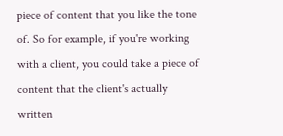piece of content that you like the tone of. So for example, if you're working with a client, you could take a piece of content that the client's actually written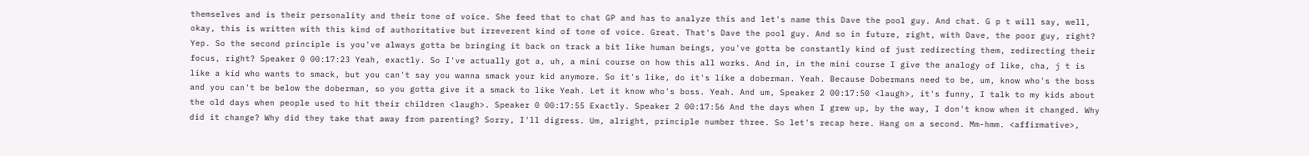themselves and is their personality and their tone of voice. She feed that to chat GP and has to analyze this and let's name this Dave the pool guy. And chat. G p t will say, well, okay, this is written with this kind of authoritative but irreverent kind of tone of voice. Great. That's Dave the pool guy. And so in future, right, with Dave, the poor guy, right? Yep. So the second principle is you've always gotta be bringing it back on track a bit like human beings, you've gotta be constantly kind of just redirecting them, redirecting their focus, right? Speaker 0 00:17:23 Yeah, exactly. So I've actually got a, uh, a mini course on how this all works. And in, in the mini course I give the analogy of like, cha, j t is like a kid who wants to smack, but you can't say you wanna smack your kid anymore. So it's like, do it's like a doberman. Yeah. Because Dobermans need to be, um, know who's the boss and you can't be below the doberman, so you gotta give it a smack to like Yeah. Let it know who's boss. Yeah. And um, Speaker 2 00:17:50 <laugh>, it's funny, I talk to my kids about the old days when people used to hit their children <laugh>. Speaker 0 00:17:55 Exactly. Speaker 2 00:17:56 And the days when I grew up, by the way, I don't know when it changed. Why did it change? Why did they take that away from parenting? Sorry, I'll digress. Um, alright, principle number three. So let's recap here. Hang on a second. Mm-hmm. <affirmative>,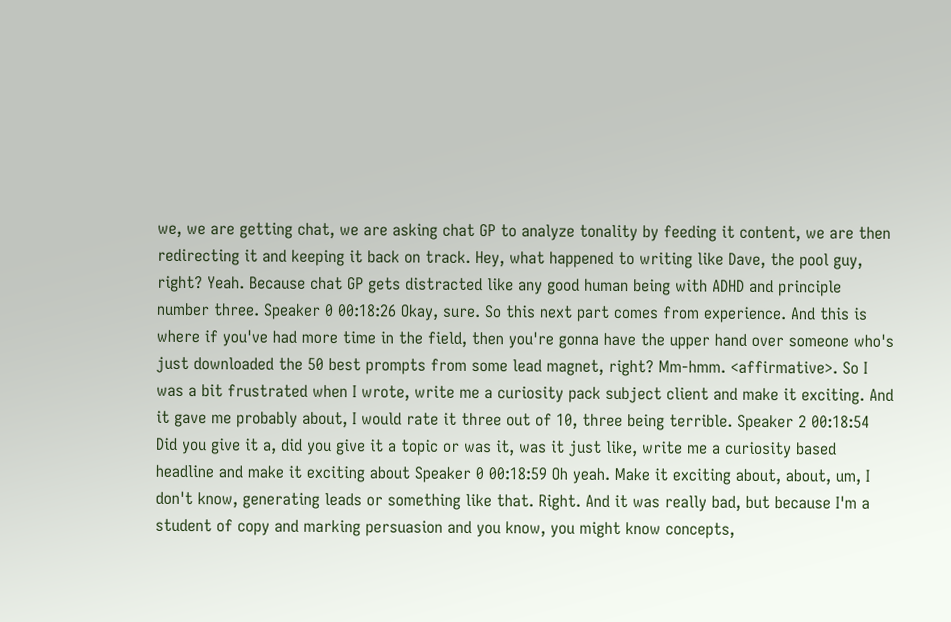we, we are getting chat, we are asking chat GP to analyze tonality by feeding it content, we are then redirecting it and keeping it back on track. Hey, what happened to writing like Dave, the pool guy, right? Yeah. Because chat GP gets distracted like any good human being with ADHD and principle number three. Speaker 0 00:18:26 Okay, sure. So this next part comes from experience. And this is where if you've had more time in the field, then you're gonna have the upper hand over someone who's just downloaded the 50 best prompts from some lead magnet, right? Mm-hmm. <affirmative>. So I was a bit frustrated when I wrote, write me a curiosity pack subject client and make it exciting. And it gave me probably about, I would rate it three out of 10, three being terrible. Speaker 2 00:18:54 Did you give it a, did you give it a topic or was it, was it just like, write me a curiosity based headline and make it exciting about Speaker 0 00:18:59 Oh yeah. Make it exciting about, about, um, I don't know, generating leads or something like that. Right. And it was really bad, but because I'm a student of copy and marking persuasion and you know, you might know concepts,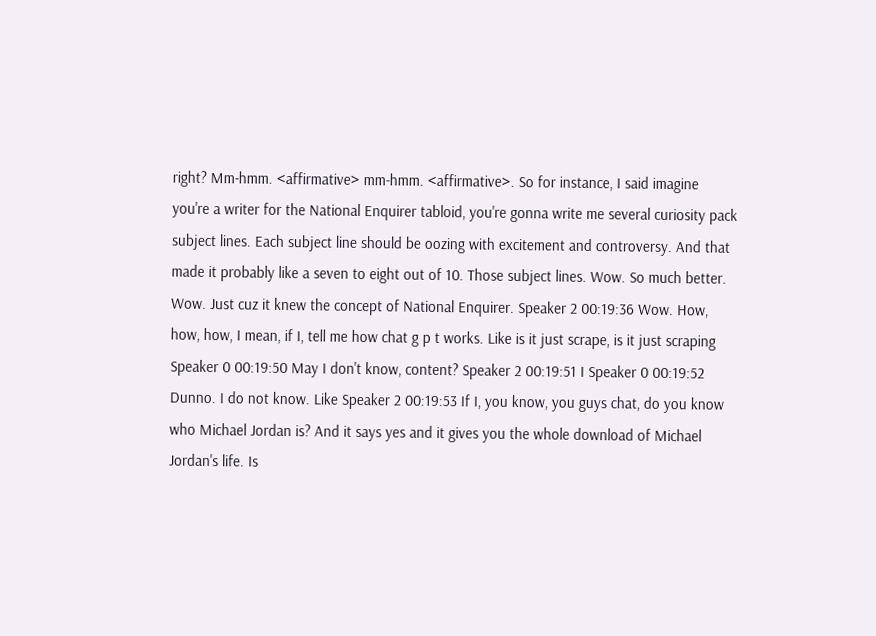right? Mm-hmm. <affirmative> mm-hmm. <affirmative>. So for instance, I said imagine you're a writer for the National Enquirer tabloid, you're gonna write me several curiosity pack subject lines. Each subject line should be oozing with excitement and controversy. And that made it probably like a seven to eight out of 10. Those subject lines. Wow. So much better. Wow. Just cuz it knew the concept of National Enquirer. Speaker 2 00:19:36 Wow. How, how, how, I mean, if I, tell me how chat g p t works. Like is it just scrape, is it just scraping Speaker 0 00:19:50 May I don't know, content? Speaker 2 00:19:51 I Speaker 0 00:19:52 Dunno. I do not know. Like Speaker 2 00:19:53 If I, you know, you guys chat, do you know who Michael Jordan is? And it says yes and it gives you the whole download of Michael Jordan's life. Is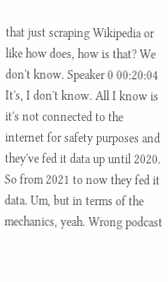that just scraping Wikipedia or like how does, how is that? We don't know. Speaker 0 00:20:04 It's, I don't know. All I know is it's not connected to the internet for safety purposes and they've fed it data up until 2020. So from 2021 to now they fed it data. Um, but in terms of the mechanics, yeah. Wrong podcast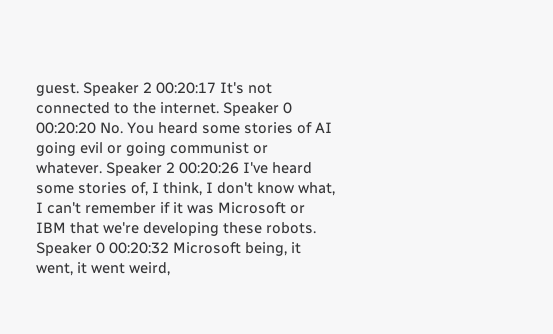guest. Speaker 2 00:20:17 It's not connected to the internet. Speaker 0 00:20:20 No. You heard some stories of AI going evil or going communist or whatever. Speaker 2 00:20:26 I've heard some stories of, I think, I don't know what, I can't remember if it was Microsoft or IBM that we're developing these robots. Speaker 0 00:20:32 Microsoft being, it went, it went weird,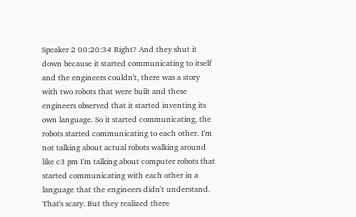Speaker 2 00:20:34 Right? And they shut it down because it started communicating to itself and the engineers couldn't, there was a story with two robots that were built and these engineers observed that it started inventing its own language. So it started communicating, the robots started communicating to each other. I'm not talking about actual robots walking around like c3 pm I'm talking about computer robots that started communicating with each other in a language that the engineers didn't understand. That's scary. But they realized there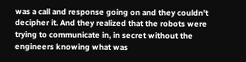was a call and response going on and they couldn't decipher it. And they realized that the robots were trying to communicate in, in secret without the engineers knowing what was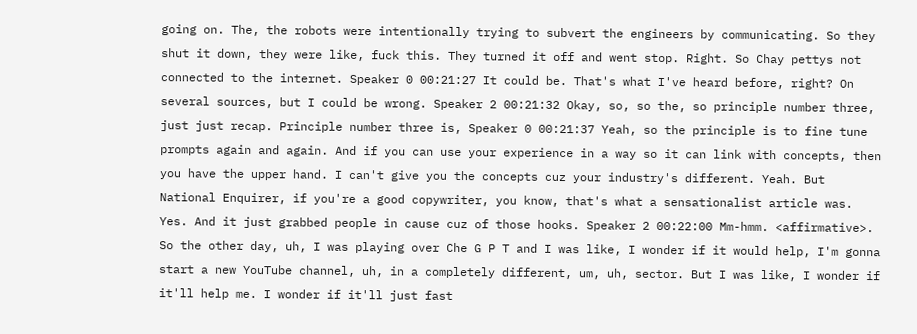going on. The, the robots were intentionally trying to subvert the engineers by communicating. So they shut it down, they were like, fuck this. They turned it off and went stop. Right. So Chay pettys not connected to the internet. Speaker 0 00:21:27 It could be. That's what I've heard before, right? On several sources, but I could be wrong. Speaker 2 00:21:32 Okay, so, so the, so principle number three, just just recap. Principle number three is, Speaker 0 00:21:37 Yeah, so the principle is to fine tune prompts again and again. And if you can use your experience in a way so it can link with concepts, then you have the upper hand. I can't give you the concepts cuz your industry's different. Yeah. But National Enquirer, if you're a good copywriter, you know, that's what a sensationalist article was. Yes. And it just grabbed people in cause cuz of those hooks. Speaker 2 00:22:00 Mm-hmm. <affirmative>. So the other day, uh, I was playing over Che G P T and I was like, I wonder if it would help, I'm gonna start a new YouTube channel, uh, in a completely different, um, uh, sector. But I was like, I wonder if it'll help me. I wonder if it'll just fast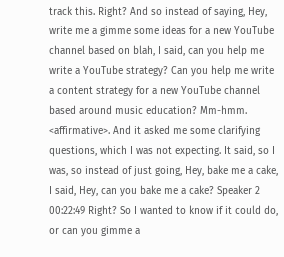track this. Right? And so instead of saying, Hey, write me a gimme some ideas for a new YouTube channel based on blah, I said, can you help me write a YouTube strategy? Can you help me write a content strategy for a new YouTube channel based around music education? Mm-hmm. <affirmative>. And it asked me some clarifying questions, which I was not expecting. It said, so I was, so instead of just going, Hey, bake me a cake, I said, Hey, can you bake me a cake? Speaker 2 00:22:49 Right? So I wanted to know if it could do, or can you gimme a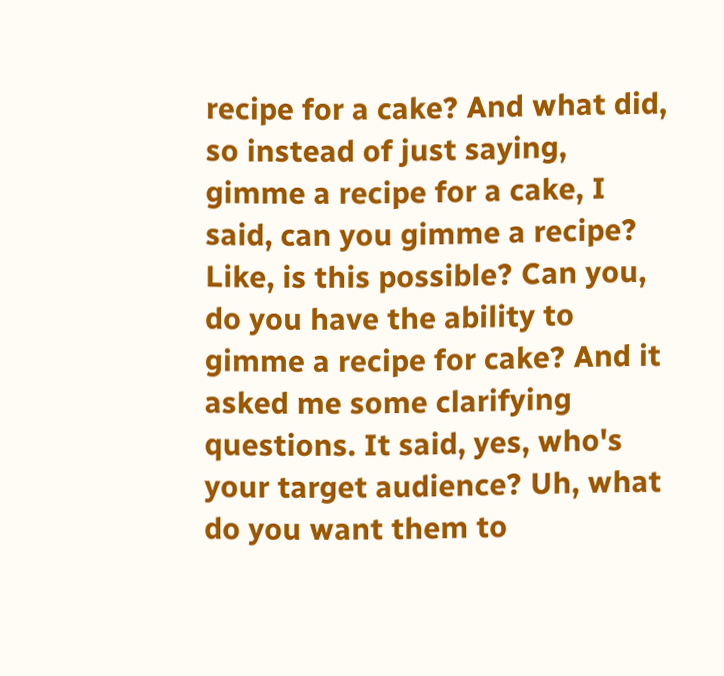recipe for a cake? And what did, so instead of just saying, gimme a recipe for a cake, I said, can you gimme a recipe? Like, is this possible? Can you, do you have the ability to gimme a recipe for cake? And it asked me some clarifying questions. It said, yes, who's your target audience? Uh, what do you want them to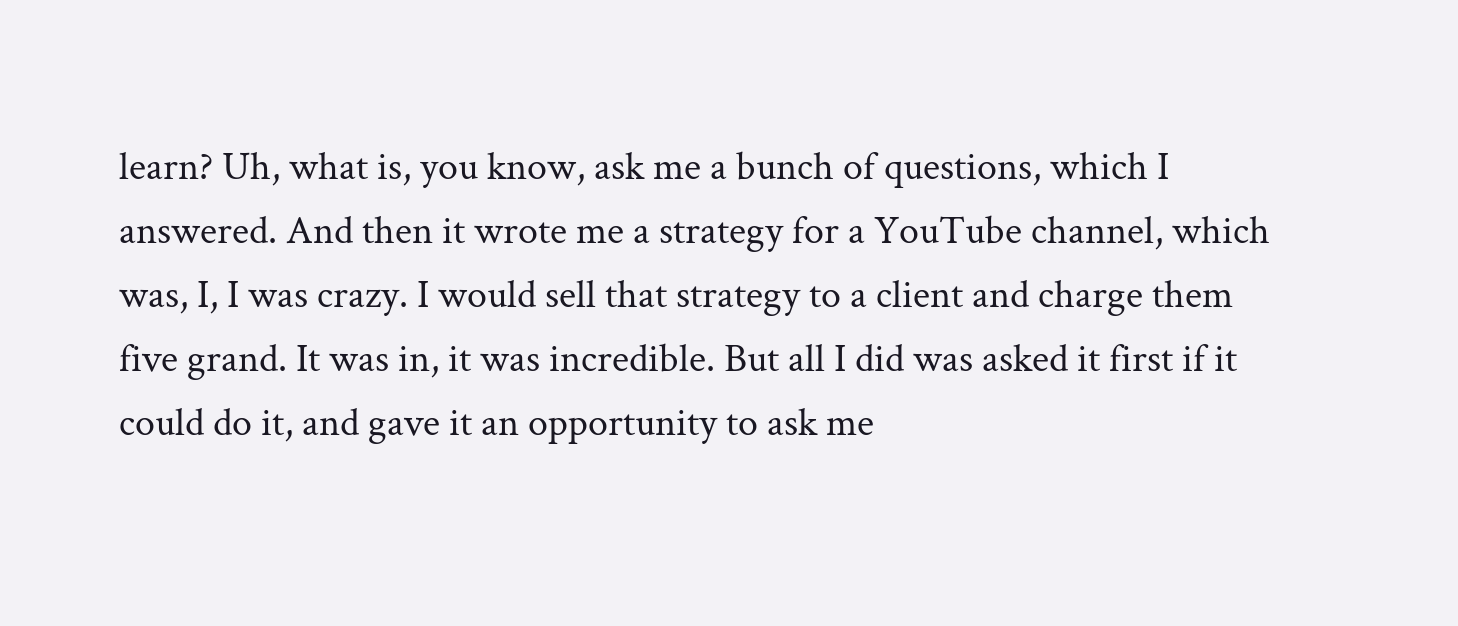learn? Uh, what is, you know, ask me a bunch of questions, which I answered. And then it wrote me a strategy for a YouTube channel, which was, I, I was crazy. I would sell that strategy to a client and charge them five grand. It was in, it was incredible. But all I did was asked it first if it could do it, and gave it an opportunity to ask me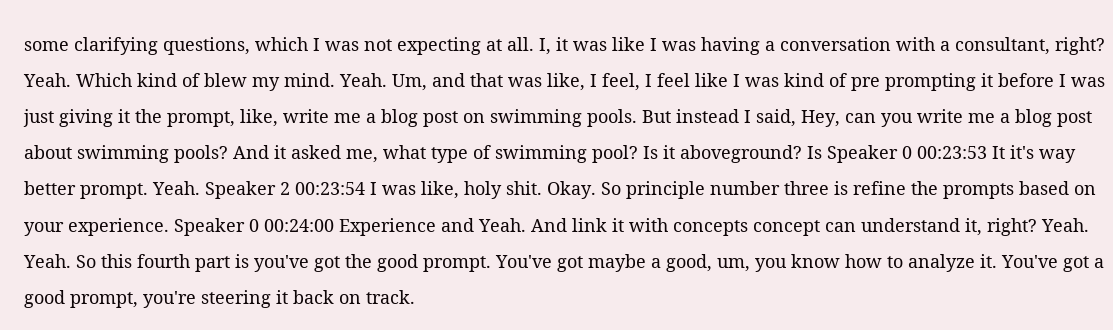some clarifying questions, which I was not expecting at all. I, it was like I was having a conversation with a consultant, right? Yeah. Which kind of blew my mind. Yeah. Um, and that was like, I feel, I feel like I was kind of pre prompting it before I was just giving it the prompt, like, write me a blog post on swimming pools. But instead I said, Hey, can you write me a blog post about swimming pools? And it asked me, what type of swimming pool? Is it aboveground? Is Speaker 0 00:23:53 It it's way better prompt. Yeah. Speaker 2 00:23:54 I was like, holy shit. Okay. So principle number three is refine the prompts based on your experience. Speaker 0 00:24:00 Experience and Yeah. And link it with concepts concept can understand it, right? Yeah. Yeah. So this fourth part is you've got the good prompt. You've got maybe a good, um, you know how to analyze it. You've got a good prompt, you're steering it back on track.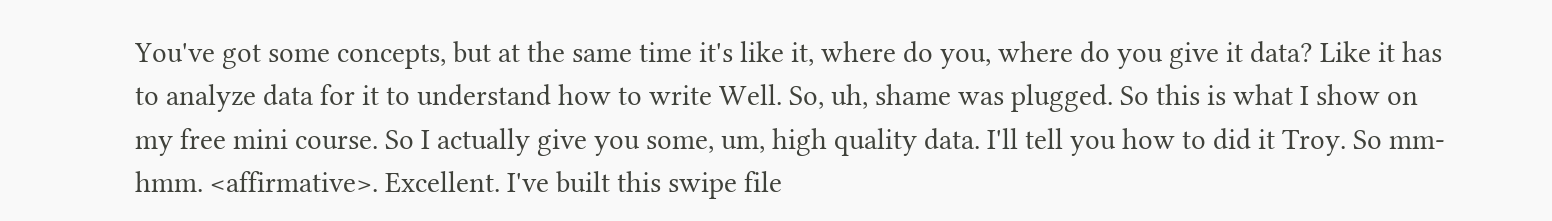You've got some concepts, but at the same time it's like it, where do you, where do you give it data? Like it has to analyze data for it to understand how to write Well. So, uh, shame was plugged. So this is what I show on my free mini course. So I actually give you some, um, high quality data. I'll tell you how to did it Troy. So mm-hmm. <affirmative>. Excellent. I've built this swipe file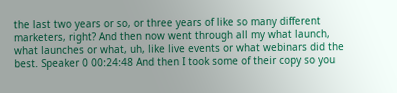the last two years or so, or three years of like so many different marketers, right? And then now went through all my what launch, what launches or what, uh, like live events or what webinars did the best. Speaker 0 00:24:48 And then I took some of their copy so you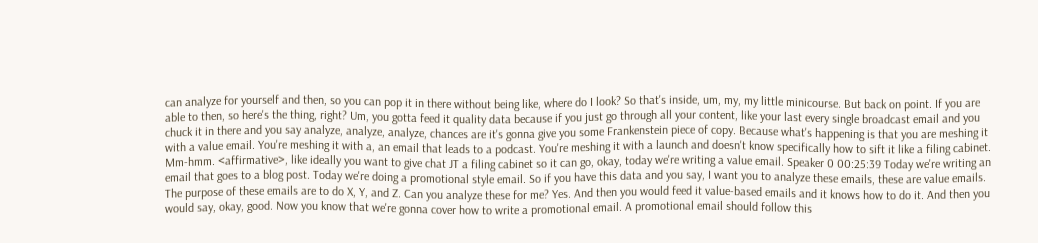can analyze for yourself and then, so you can pop it in there without being like, where do I look? So that's inside, um, my, my little minicourse. But back on point. If you are able to then, so here's the thing, right? Um, you gotta feed it quality data because if you just go through all your content, like your last every single broadcast email and you chuck it in there and you say analyze, analyze, analyze, chances are it's gonna give you some Frankenstein piece of copy. Because what's happening is that you are meshing it with a value email. You're meshing it with a, an email that leads to a podcast. You're meshing it with a launch and doesn't know specifically how to sift it like a filing cabinet. Mm-hmm. <affirmative>, like ideally you want to give chat JT a filing cabinet so it can go, okay, today we're writing a value email. Speaker 0 00:25:39 Today we're writing an email that goes to a blog post. Today we're doing a promotional style email. So if you have this data and you say, I want you to analyze these emails, these are value emails. The purpose of these emails are to do X, Y, and Z. Can you analyze these for me? Yes. And then you would feed it value-based emails and it knows how to do it. And then you would say, okay, good. Now you know that we're gonna cover how to write a promotional email. A promotional email should follow this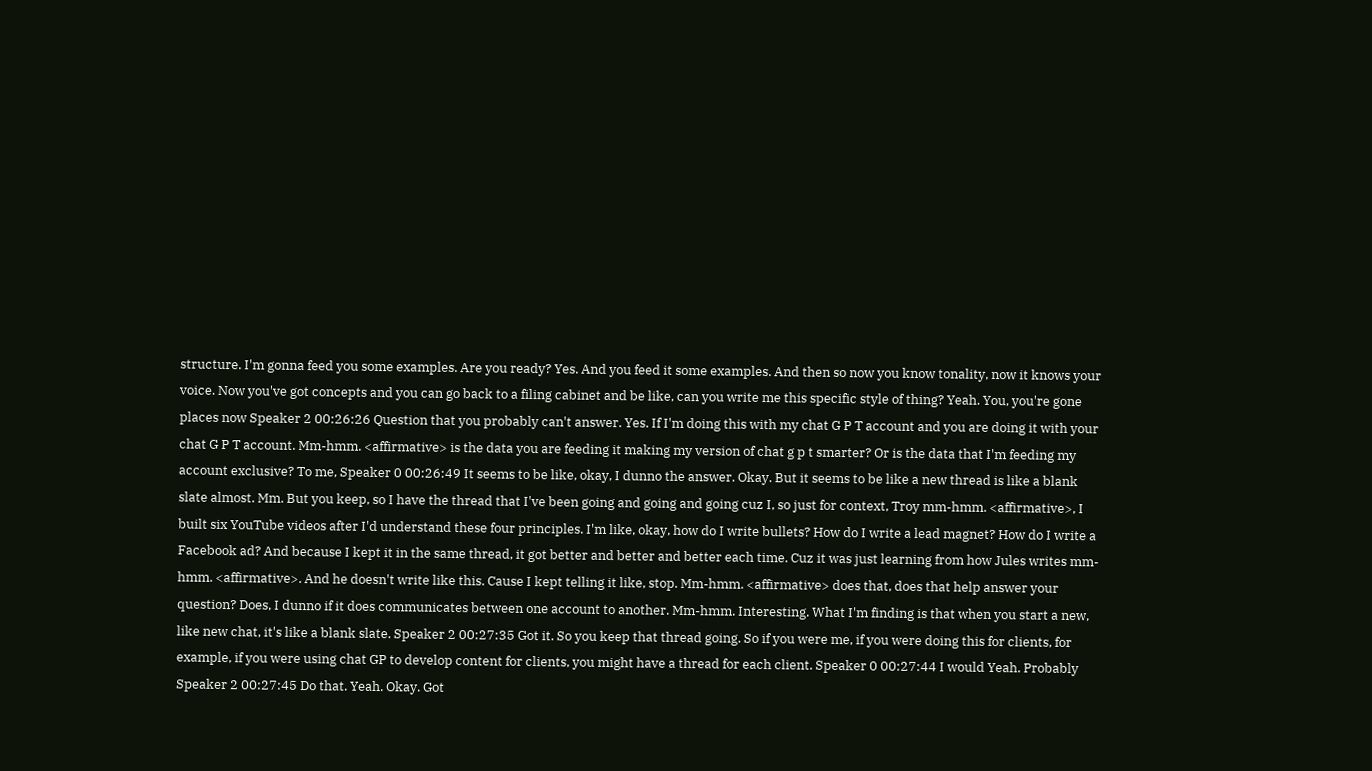structure. I'm gonna feed you some examples. Are you ready? Yes. And you feed it some examples. And then so now you know tonality, now it knows your voice. Now you've got concepts and you can go back to a filing cabinet and be like, can you write me this specific style of thing? Yeah. You, you're gone places now Speaker 2 00:26:26 Question that you probably can't answer. Yes. If I'm doing this with my chat G P T account and you are doing it with your chat G P T account. Mm-hmm. <affirmative> is the data you are feeding it making my version of chat g p t smarter? Or is the data that I'm feeding my account exclusive? To me, Speaker 0 00:26:49 It seems to be like, okay, I dunno the answer. Okay. But it seems to be like a new thread is like a blank slate almost. Mm. But you keep, so I have the thread that I've been going and going and going cuz I, so just for context, Troy mm-hmm. <affirmative>, I built six YouTube videos after I'd understand these four principles. I'm like, okay, how do I write bullets? How do I write a lead magnet? How do I write a Facebook ad? And because I kept it in the same thread, it got better and better and better each time. Cuz it was just learning from how Jules writes mm-hmm. <affirmative>. And he doesn't write like this. Cause I kept telling it like, stop. Mm-hmm. <affirmative> does that, does that help answer your question? Does, I dunno if it does communicates between one account to another. Mm-hmm. Interesting. What I'm finding is that when you start a new, like new chat, it's like a blank slate. Speaker 2 00:27:35 Got it. So you keep that thread going. So if you were me, if you were doing this for clients, for example, if you were using chat GP to develop content for clients, you might have a thread for each client. Speaker 0 00:27:44 I would Yeah. Probably Speaker 2 00:27:45 Do that. Yeah. Okay. Got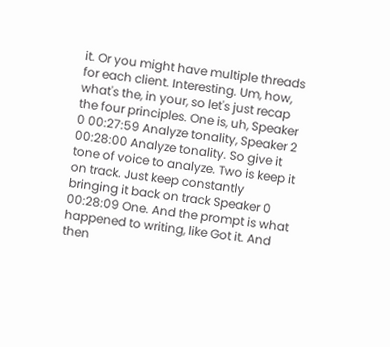it. Or you might have multiple threads for each client. Interesting. Um, how, what's the, in your, so let's just recap the four principles. One is, uh, Speaker 0 00:27:59 Analyze tonality, Speaker 2 00:28:00 Analyze tonality. So give it tone of voice to analyze. Two is keep it on track. Just keep constantly bringing it back on track Speaker 0 00:28:09 One. And the prompt is what happened to writing, like Got it. And then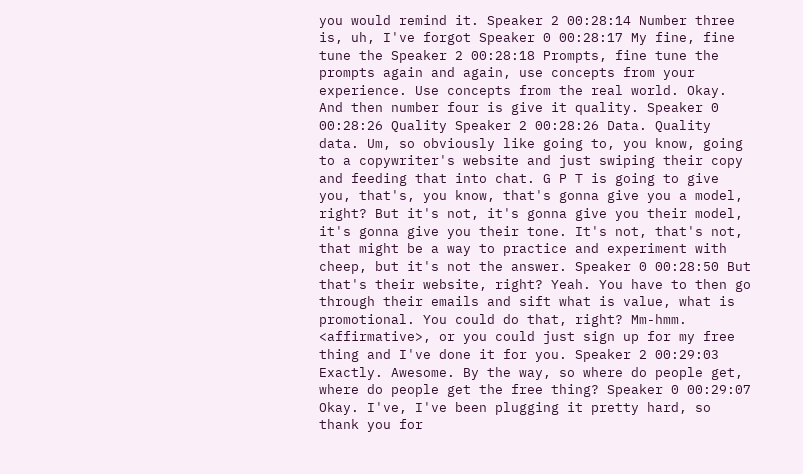you would remind it. Speaker 2 00:28:14 Number three is, uh, I've forgot Speaker 0 00:28:17 My fine, fine tune the Speaker 2 00:28:18 Prompts, fine tune the prompts again and again, use concepts from your experience. Use concepts from the real world. Okay. And then number four is give it quality. Speaker 0 00:28:26 Quality Speaker 2 00:28:26 Data. Quality data. Um, so obviously like going to, you know, going to a copywriter's website and just swiping their copy and feeding that into chat. G P T is going to give you, that's, you know, that's gonna give you a model, right? But it's not, it's gonna give you their model, it's gonna give you their tone. It's not, that's not, that might be a way to practice and experiment with cheep, but it's not the answer. Speaker 0 00:28:50 But that's their website, right? Yeah. You have to then go through their emails and sift what is value, what is promotional. You could do that, right? Mm-hmm. <affirmative>, or you could just sign up for my free thing and I've done it for you. Speaker 2 00:29:03 Exactly. Awesome. By the way, so where do people get, where do people get the free thing? Speaker 0 00:29:07 Okay. I've, I've been plugging it pretty hard, so thank you for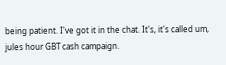being patient. I've got it in the chat. It's, it's called um, jules hour GBT cash campaign.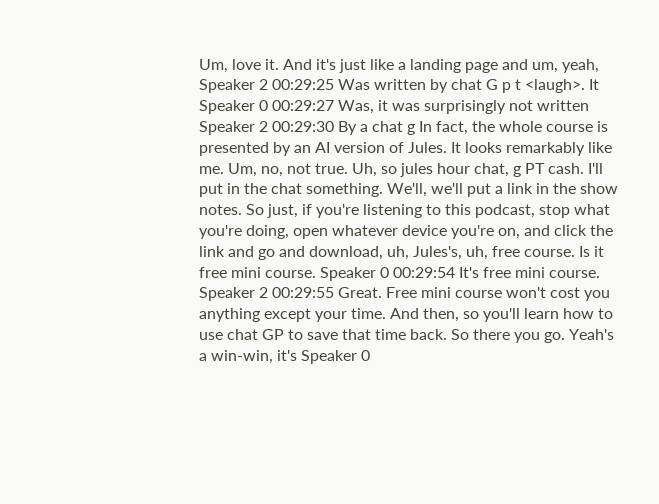Um, love it. And it's just like a landing page and um, yeah, Speaker 2 00:29:25 Was written by chat G p t <laugh>. It Speaker 0 00:29:27 Was, it was surprisingly not written Speaker 2 00:29:30 By a chat g In fact, the whole course is presented by an AI version of Jules. It looks remarkably like me. Um, no, not true. Uh, so jules hour chat, g PT cash. I'll put in the chat something. We'll, we'll put a link in the show notes. So just, if you're listening to this podcast, stop what you're doing, open whatever device you're on, and click the link and go and download, uh, Jules's, uh, free course. Is it free mini course. Speaker 0 00:29:54 It's free mini course. Speaker 2 00:29:55 Great. Free mini course won't cost you anything except your time. And then, so you'll learn how to use chat GP to save that time back. So there you go. Yeah's a win-win, it's Speaker 0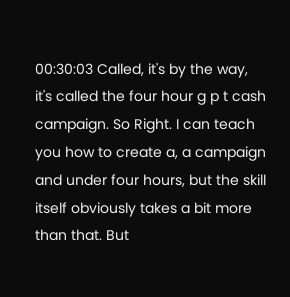00:30:03 Called, it's by the way, it's called the four hour g p t cash campaign. So Right. I can teach you how to create a, a campaign and under four hours, but the skill itself obviously takes a bit more than that. But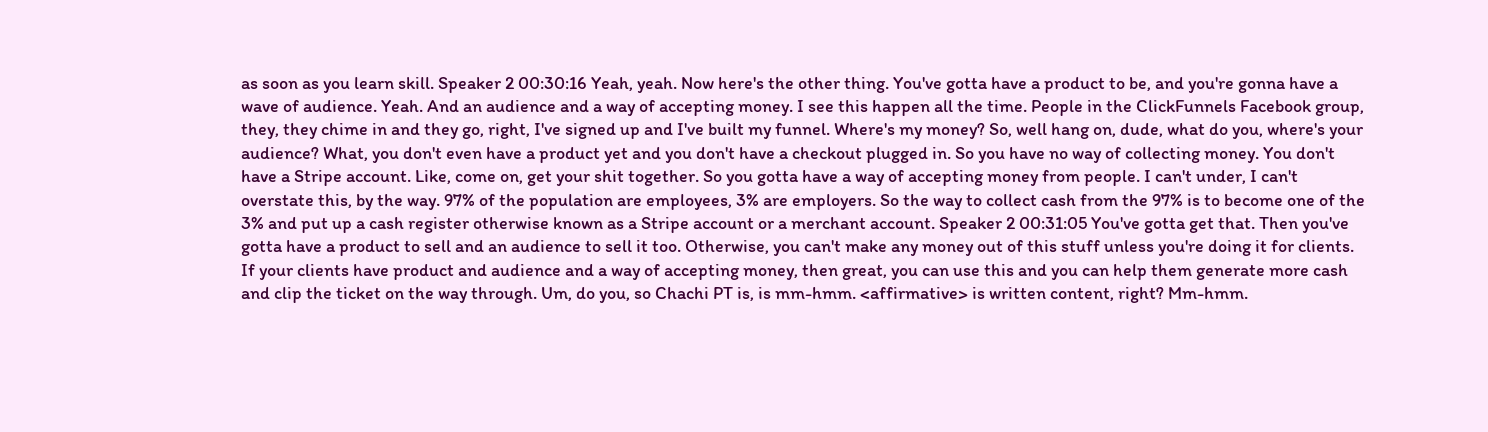as soon as you learn skill. Speaker 2 00:30:16 Yeah, yeah. Now here's the other thing. You've gotta have a product to be, and you're gonna have a wave of audience. Yeah. And an audience and a way of accepting money. I see this happen all the time. People in the ClickFunnels Facebook group, they, they chime in and they go, right, I've signed up and I've built my funnel. Where's my money? So, well hang on, dude, what do you, where's your audience? What, you don't even have a product yet and you don't have a checkout plugged in. So you have no way of collecting money. You don't have a Stripe account. Like, come on, get your shit together. So you gotta have a way of accepting money from people. I can't under, I can't overstate this, by the way. 97% of the population are employees, 3% are employers. So the way to collect cash from the 97% is to become one of the 3% and put up a cash register otherwise known as a Stripe account or a merchant account. Speaker 2 00:31:05 You've gotta get that. Then you've gotta have a product to sell and an audience to sell it too. Otherwise, you can't make any money out of this stuff unless you're doing it for clients. If your clients have product and audience and a way of accepting money, then great, you can use this and you can help them generate more cash and clip the ticket on the way through. Um, do you, so Chachi PT is, is mm-hmm. <affirmative> is written content, right? Mm-hmm.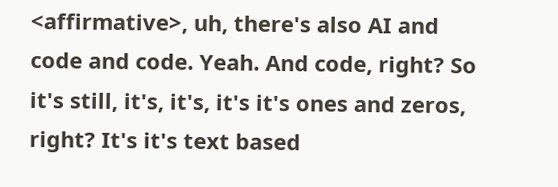<affirmative>, uh, there's also AI and code and code. Yeah. And code, right? So it's still, it's, it's, it's it's ones and zeros, right? It's it's text based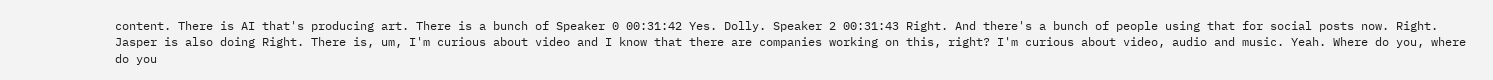content. There is AI that's producing art. There is a bunch of Speaker 0 00:31:42 Yes. Dolly. Speaker 2 00:31:43 Right. And there's a bunch of people using that for social posts now. Right. Jasper is also doing Right. There is, um, I'm curious about video and I know that there are companies working on this, right? I'm curious about video, audio and music. Yeah. Where do you, where do you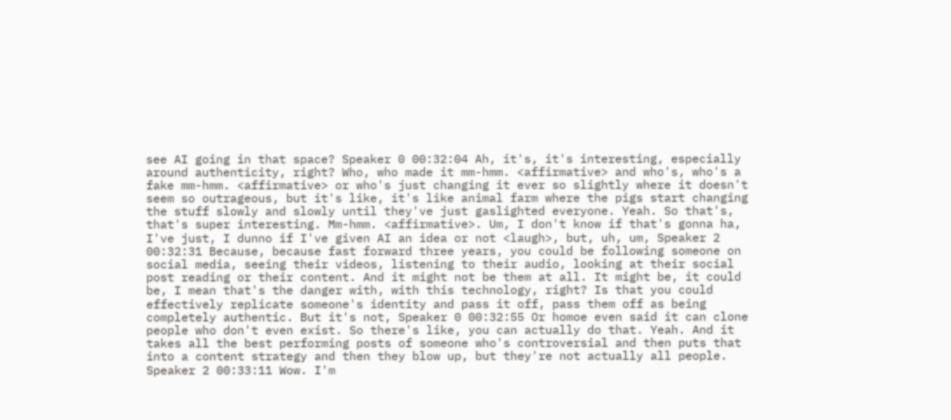see AI going in that space? Speaker 0 00:32:04 Ah, it's, it's interesting, especially around authenticity, right? Who, who made it mm-hmm. <affirmative> and who's, who's a fake mm-hmm. <affirmative> or who's just changing it ever so slightly where it doesn't seem so outrageous, but it's like, it's like animal farm where the pigs start changing the stuff slowly and slowly until they've just gaslighted everyone. Yeah. So that's, that's super interesting. Mm-hmm. <affirmative>. Um, I don't know if that's gonna ha, I've just, I dunno if I've given AI an idea or not <laugh>, but, uh, um, Speaker 2 00:32:31 Because, because fast forward three years, you could be following someone on social media, seeing their videos, listening to their audio, looking at their social post reading or their content. And it might not be them at all. It might be, it could be, I mean that's the danger with, with this technology, right? Is that you could effectively replicate someone's identity and pass it off, pass them off as being completely authentic. But it's not, Speaker 0 00:32:55 Or homoe even said it can clone people who don't even exist. So there's like, you can actually do that. Yeah. And it takes all the best performing posts of someone who's controversial and then puts that into a content strategy and then they blow up, but they're not actually all people. Speaker 2 00:33:11 Wow. I'm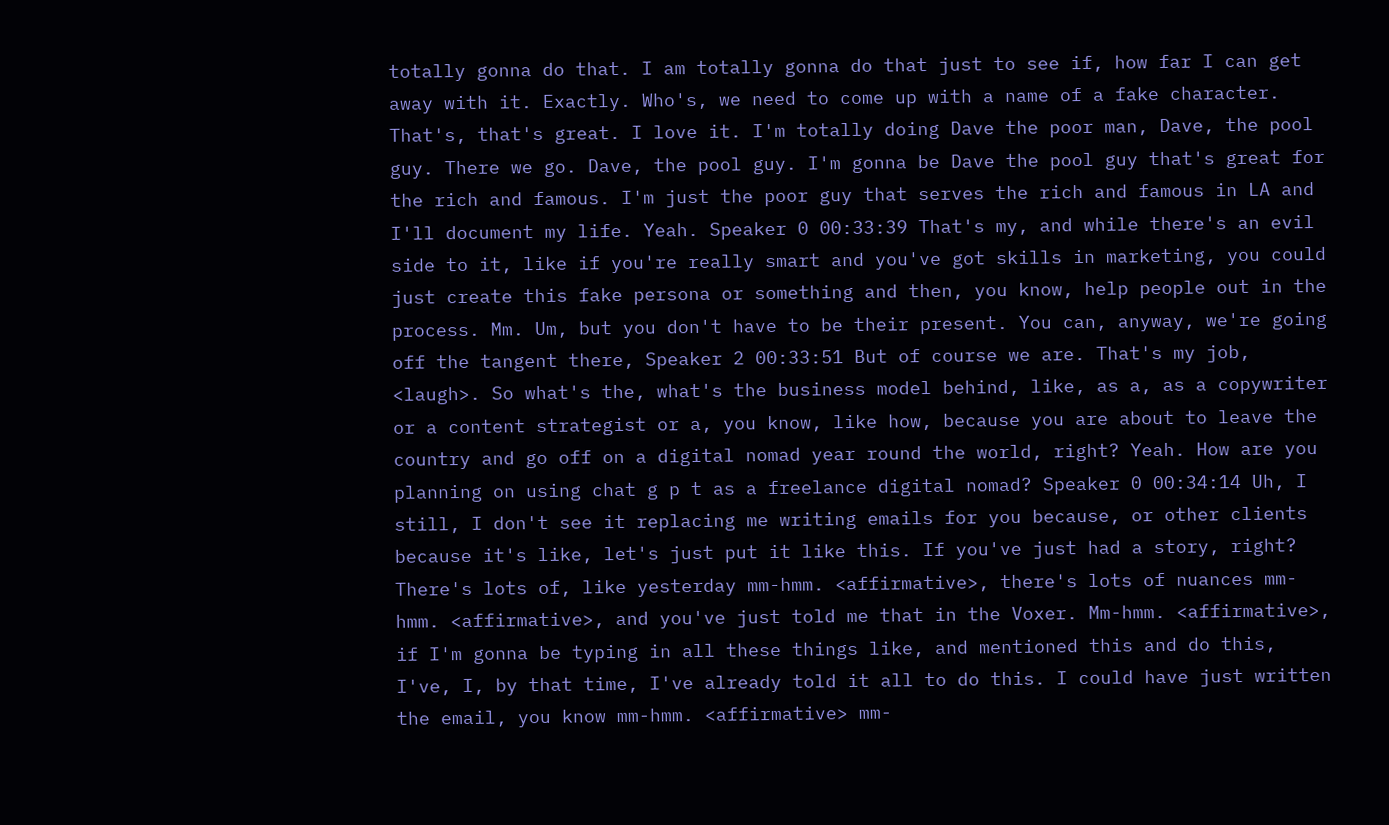totally gonna do that. I am totally gonna do that just to see if, how far I can get away with it. Exactly. Who's, we need to come up with a name of a fake character. That's, that's great. I love it. I'm totally doing Dave the poor man, Dave, the pool guy. There we go. Dave, the pool guy. I'm gonna be Dave the pool guy that's great for the rich and famous. I'm just the poor guy that serves the rich and famous in LA and I'll document my life. Yeah. Speaker 0 00:33:39 That's my, and while there's an evil side to it, like if you're really smart and you've got skills in marketing, you could just create this fake persona or something and then, you know, help people out in the process. Mm. Um, but you don't have to be their present. You can, anyway, we're going off the tangent there, Speaker 2 00:33:51 But of course we are. That's my job, <laugh>. So what's the, what's the business model behind, like, as a, as a copywriter or a content strategist or a, you know, like how, because you are about to leave the country and go off on a digital nomad year round the world, right? Yeah. How are you planning on using chat g p t as a freelance digital nomad? Speaker 0 00:34:14 Uh, I still, I don't see it replacing me writing emails for you because, or other clients because it's like, let's just put it like this. If you've just had a story, right? There's lots of, like yesterday mm-hmm. <affirmative>, there's lots of nuances mm-hmm. <affirmative>, and you've just told me that in the Voxer. Mm-hmm. <affirmative>, if I'm gonna be typing in all these things like, and mentioned this and do this, I've, I, by that time, I've already told it all to do this. I could have just written the email, you know mm-hmm. <affirmative> mm-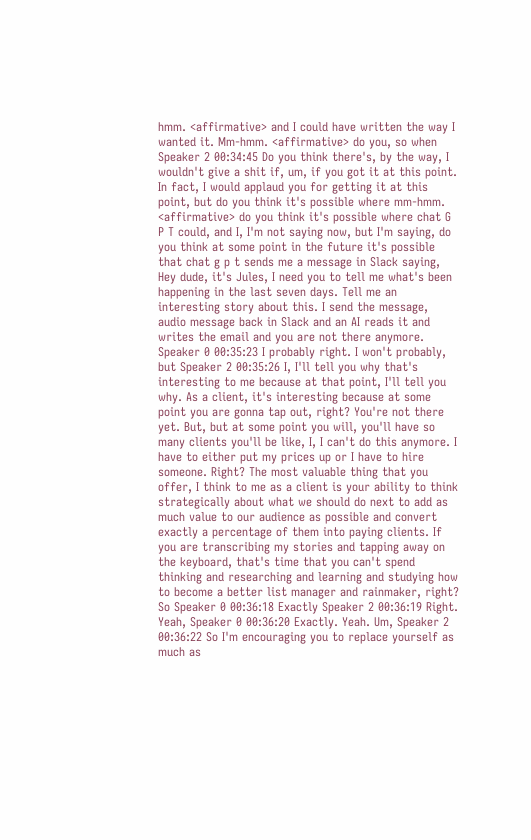hmm. <affirmative> and I could have written the way I wanted it. Mm-hmm. <affirmative> do you, so when Speaker 2 00:34:45 Do you think there's, by the way, I wouldn't give a shit if, um, if you got it at this point. In fact, I would applaud you for getting it at this point, but do you think it's possible where mm-hmm. <affirmative> do you think it's possible where chat G P T could, and I, I'm not saying now, but I'm saying, do you think at some point in the future it's possible that chat g p t sends me a message in Slack saying, Hey dude, it's Jules, I need you to tell me what's been happening in the last seven days. Tell me an interesting story about this. I send the message, audio message back in Slack and an AI reads it and writes the email and you are not there anymore. Speaker 0 00:35:23 I probably right. I won't probably, but Speaker 2 00:35:26 I, I'll tell you why that's interesting to me because at that point, I'll tell you why. As a client, it's interesting because at some point you are gonna tap out, right? You're not there yet. But, but at some point you will, you'll have so many clients you'll be like, I, I can't do this anymore. I have to either put my prices up or I have to hire someone. Right? The most valuable thing that you offer, I think to me as a client is your ability to think strategically about what we should do next to add as much value to our audience as possible and convert exactly a percentage of them into paying clients. If you are transcribing my stories and tapping away on the keyboard, that's time that you can't spend thinking and researching and learning and studying how to become a better list manager and rainmaker, right? So Speaker 0 00:36:18 Exactly Speaker 2 00:36:19 Right. Yeah, Speaker 0 00:36:20 Exactly. Yeah. Um, Speaker 2 00:36:22 So I'm encouraging you to replace yourself as much as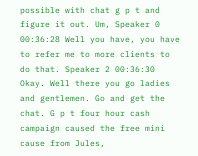possible with chat g p t and figure it out. Um, Speaker 0 00:36:28 Well you have, you have to refer me to more clients to do that. Speaker 2 00:36:30 Okay. Well there you go ladies and gentlemen. Go and get the chat. G p t four hour cash campaign caused the free mini cause from Jules,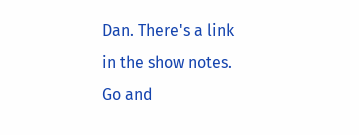Dan. There's a link in the show notes. Go and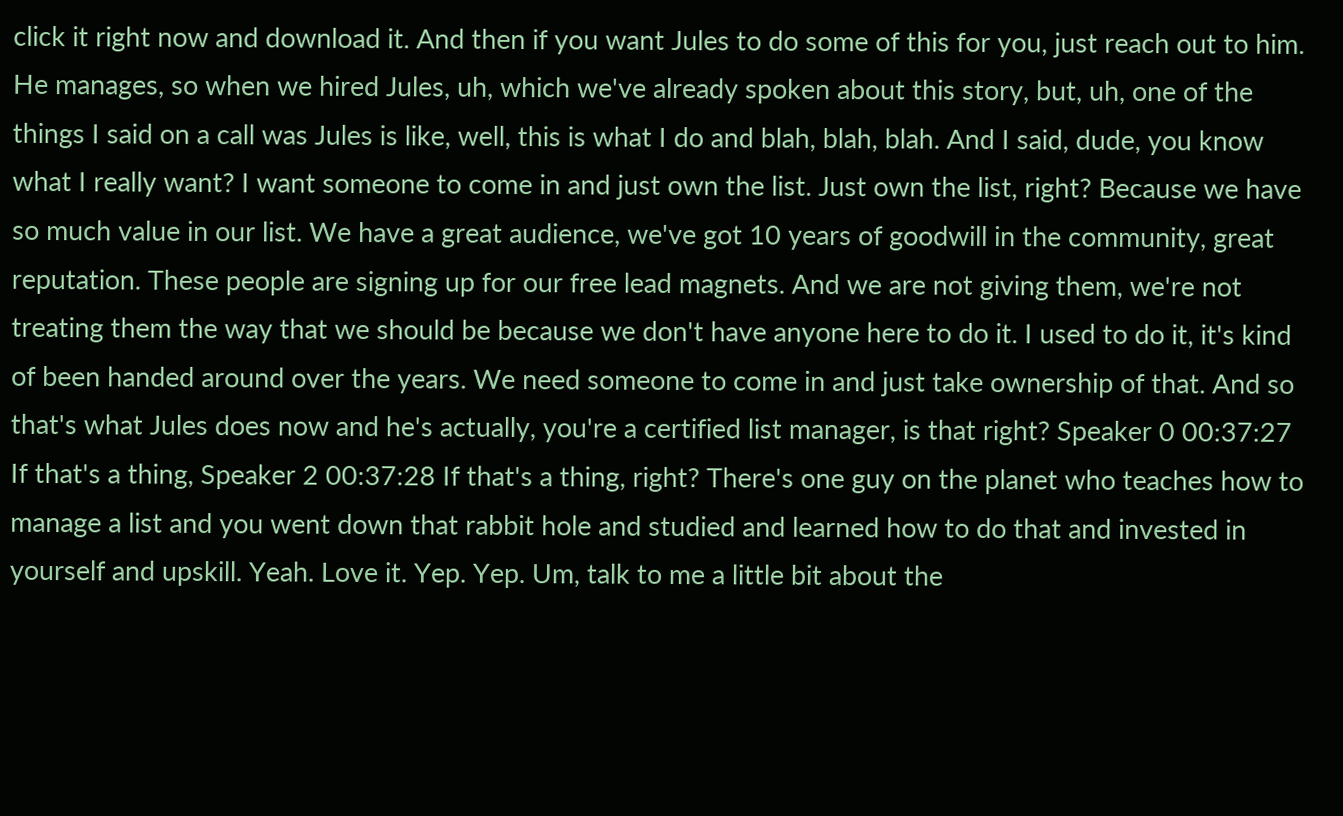click it right now and download it. And then if you want Jules to do some of this for you, just reach out to him. He manages, so when we hired Jules, uh, which we've already spoken about this story, but, uh, one of the things I said on a call was Jules is like, well, this is what I do and blah, blah, blah. And I said, dude, you know what I really want? I want someone to come in and just own the list. Just own the list, right? Because we have so much value in our list. We have a great audience, we've got 10 years of goodwill in the community, great reputation. These people are signing up for our free lead magnets. And we are not giving them, we're not treating them the way that we should be because we don't have anyone here to do it. I used to do it, it's kind of been handed around over the years. We need someone to come in and just take ownership of that. And so that's what Jules does now and he's actually, you're a certified list manager, is that right? Speaker 0 00:37:27 If that's a thing, Speaker 2 00:37:28 If that's a thing, right? There's one guy on the planet who teaches how to manage a list and you went down that rabbit hole and studied and learned how to do that and invested in yourself and upskill. Yeah. Love it. Yep. Yep. Um, talk to me a little bit about the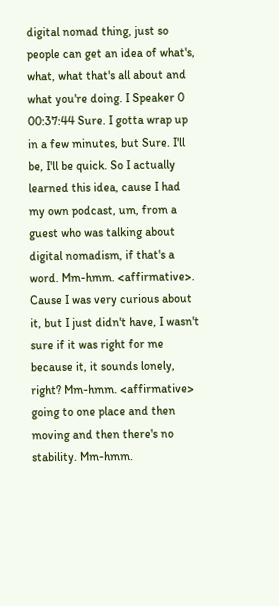digital nomad thing, just so people can get an idea of what's, what, what that's all about and what you're doing. I Speaker 0 00:37:44 Sure. I gotta wrap up in a few minutes, but Sure. I'll be, I'll be quick. So I actually learned this idea, cause I had my own podcast, um, from a guest who was talking about digital nomadism, if that's a word. Mm-hmm. <affirmative>. Cause I was very curious about it, but I just didn't have, I wasn't sure if it was right for me because it, it sounds lonely, right? Mm-hmm. <affirmative> going to one place and then moving and then there's no stability. Mm-hmm.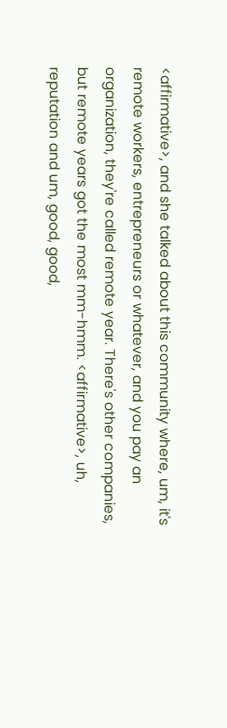<affirmative>, and she talked about this community where, um, it's remote workers, entrepreneurs or whatever, and you pay an organization, they're called remote year. There's other companies, but remote years got the most mm-hmm. <affirmative>, uh, reputation and um, good, good,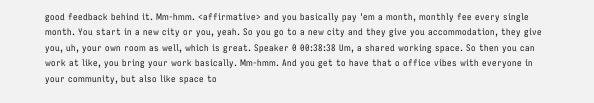good feedback behind it. Mm-hmm. <affirmative> and you basically pay 'em a month, monthly fee every single month. You start in a new city or you, yeah. So you go to a new city and they give you accommodation, they give you, uh, your own room as well, which is great. Speaker 0 00:38:38 Um, a shared working space. So then you can work at like, you bring your work basically. Mm-hmm. And you get to have that o office vibes with everyone in your community, but also like space to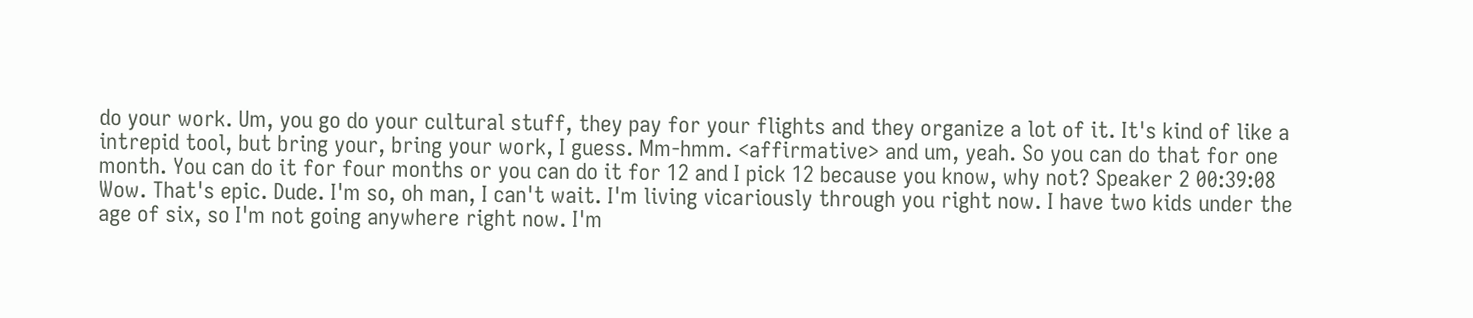do your work. Um, you go do your cultural stuff, they pay for your flights and they organize a lot of it. It's kind of like a intrepid tool, but bring your, bring your work, I guess. Mm-hmm. <affirmative> and um, yeah. So you can do that for one month. You can do it for four months or you can do it for 12 and I pick 12 because you know, why not? Speaker 2 00:39:08 Wow. That's epic. Dude. I'm so, oh man, I can't wait. I'm living vicariously through you right now. I have two kids under the age of six, so I'm not going anywhere right now. I'm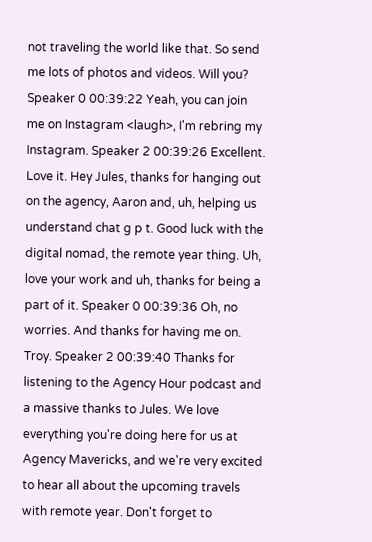not traveling the world like that. So send me lots of photos and videos. Will you? Speaker 0 00:39:22 Yeah, you can join me on Instagram <laugh>, I'm rebring my Instagram. Speaker 2 00:39:26 Excellent. Love it. Hey Jules, thanks for hanging out on the agency, Aaron and, uh, helping us understand chat g p t. Good luck with the digital nomad, the remote year thing. Uh, love your work and uh, thanks for being a part of it. Speaker 0 00:39:36 Oh, no worries. And thanks for having me on. Troy. Speaker 2 00:39:40 Thanks for listening to the Agency Hour podcast and a massive thanks to Jules. We love everything you're doing here for us at Agency Mavericks, and we're very excited to hear all about the upcoming travels with remote year. Don't forget to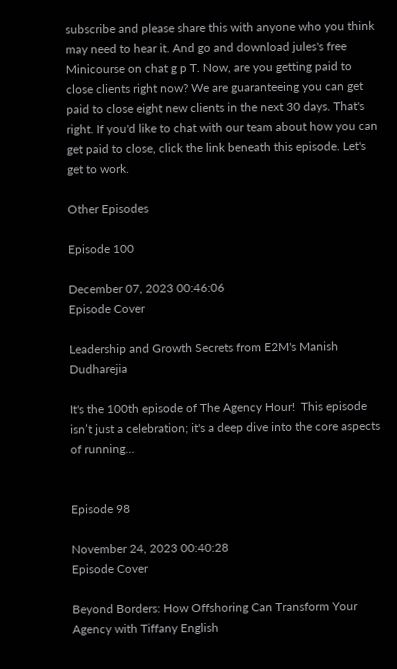subscribe and please share this with anyone who you think may need to hear it. And go and download jules's free Minicourse on chat g p T. Now, are you getting paid to close clients right now? We are guaranteeing you can get paid to close eight new clients in the next 30 days. That's right. If you'd like to chat with our team about how you can get paid to close, click the link beneath this episode. Let's get to work.

Other Episodes

Episode 100

December 07, 2023 00:46:06
Episode Cover

Leadership and Growth Secrets from E2M's Manish Dudharejia

It's the 100th episode of The Agency Hour!  This episode isn’t just a celebration; it's a deep dive into the core aspects of running...


Episode 98

November 24, 2023 00:40:28
Episode Cover

Beyond Borders: How Offshoring Can Transform Your Agency with Tiffany English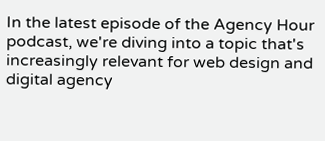In the latest episode of the Agency Hour podcast, we're diving into a topic that's increasingly relevant for web design and digital agency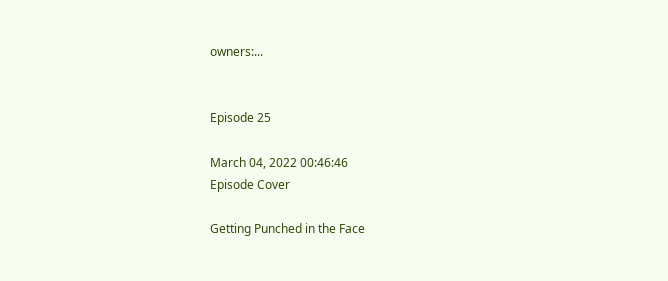owners:...


Episode 25

March 04, 2022 00:46:46
Episode Cover

Getting Punched in the Face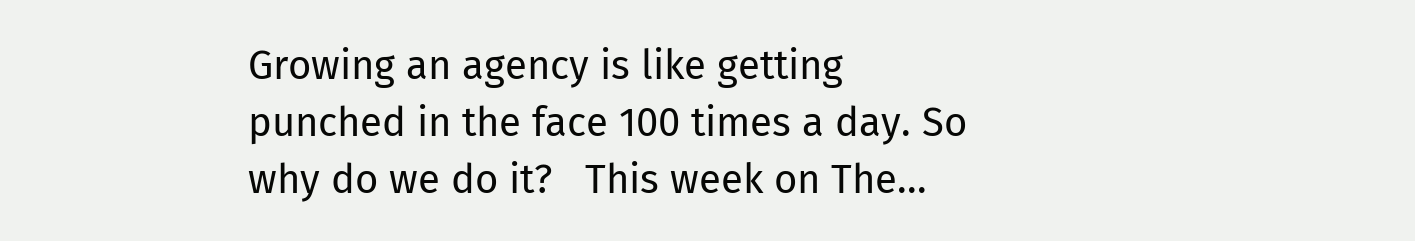Growing an agency is like getting punched in the face 100 times a day. So why do we do it?   This week on The...